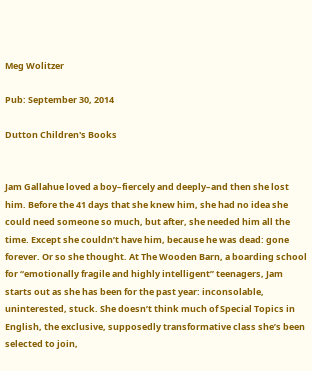Meg Wolitzer

Pub: September 30, 2014

Dutton Children's Books


Jam Gallahue loved a boy–fiercely and deeply–and then she lost him. Before the 41 days that she knew him, she had no idea she could need someone so much, but after, she needed him all the time. Except she couldn’t have him, because he was dead: gone forever. Or so she thought. At The Wooden Barn, a boarding school for “emotionally fragile and highly intelligent” teenagers, Jam starts out as she has been for the past year: inconsolable, uninterested, stuck. She doesn’t think much of Special Topics in English, the exclusive, supposedly transformative class she’s been selected to join,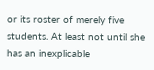or its roster of merely five students. At least not until she has an inexplicable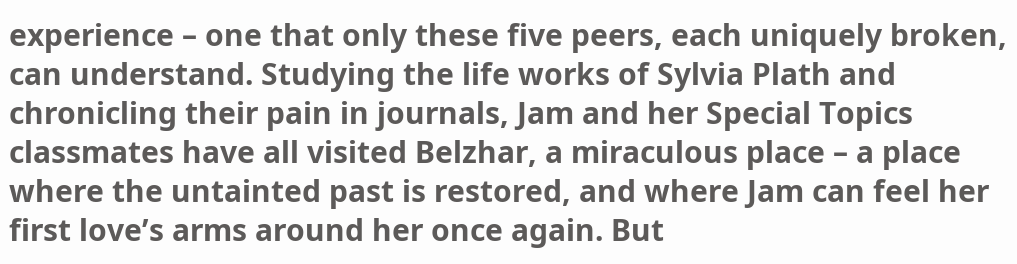experience – one that only these five peers, each uniquely broken, can understand. Studying the life works of Sylvia Plath and chronicling their pain in journals, Jam and her Special Topics classmates have all visited Belzhar, a miraculous place – a place where the untainted past is restored, and where Jam can feel her first love’s arms around her once again. But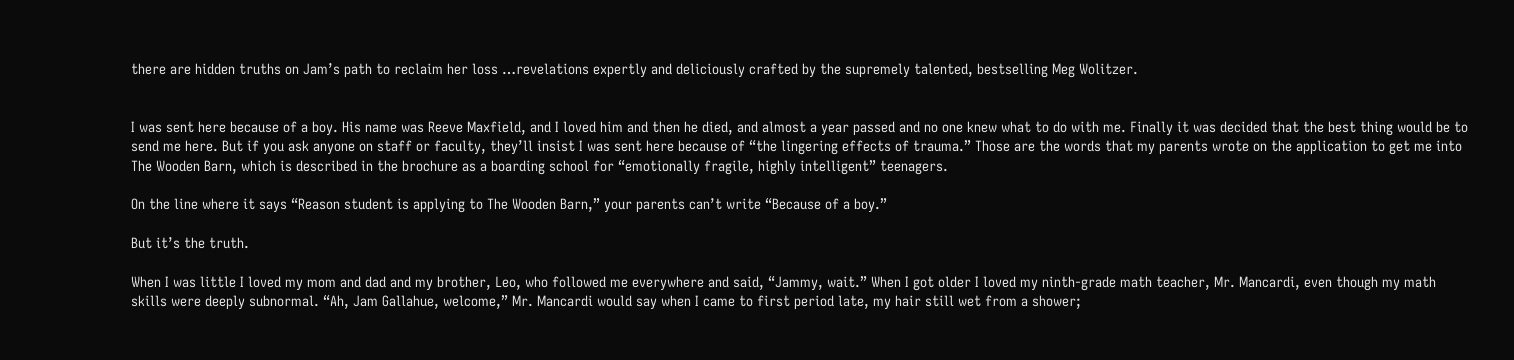there are hidden truths on Jam’s path to reclaim her loss …revelations expertly and deliciously crafted by the supremely talented, bestselling Meg Wolitzer.


I was sent here because of a boy. His name was Reeve Maxfield, and I loved him and then he died, and almost a year passed and no one knew what to do with me. Finally it was decided that the best thing would be to send me here. But if you ask anyone on staff or faculty, they’ll insist I was sent here because of “the lingering effects of trauma.” Those are the words that my parents wrote on the application to get me into The Wooden Barn, which is described in the brochure as a boarding school for “emotionally fragile, highly intelligent” teenagers.

On the line where it says “Reason student is applying to The Wooden Barn,” your parents can’t write “Because of a boy.”

But it’s the truth.

When I was little I loved my mom and dad and my brother, Leo, who followed me everywhere and said, “Jammy, wait.” When I got older I loved my ninth-grade math teacher, Mr. Mancardi, even though my math skills were deeply subnormal. “Ah, Jam Gallahue, welcome,” Mr. Mancardi would say when I came to first period late, my hair still wet from a shower;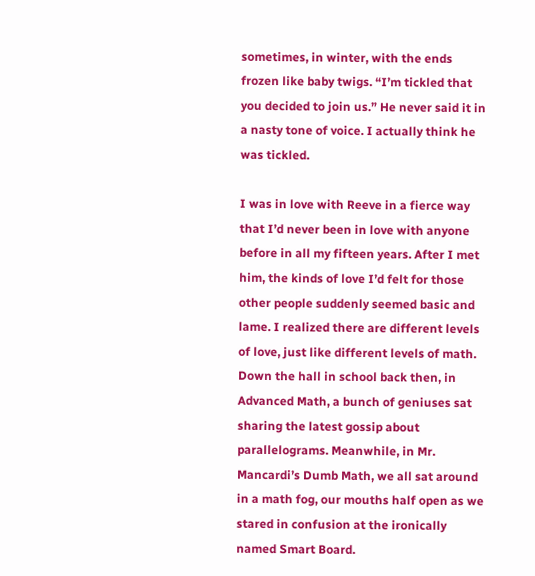sometimes, in winter, with the ends frozen like baby twigs. “I’m tickled that you decided to join us.” He never said it in a nasty tone of voice. I actually think he was tickled.

I was in love with Reeve in a fierce way that I’d never been in love with anyone before in all my fifteen years. After I met him, the kinds of love I’d felt for those other people suddenly seemed basic and lame. I realized there are different levels of love, just like different levels of math. Down the hall in school back then, in Advanced Math, a bunch of geniuses sat sharing the latest gossip about parallelograms. Meanwhile, in Mr. Mancardi’s Dumb Math, we all sat around in a math fog, our mouths half open as we stared in confusion at the ironically named Smart Board.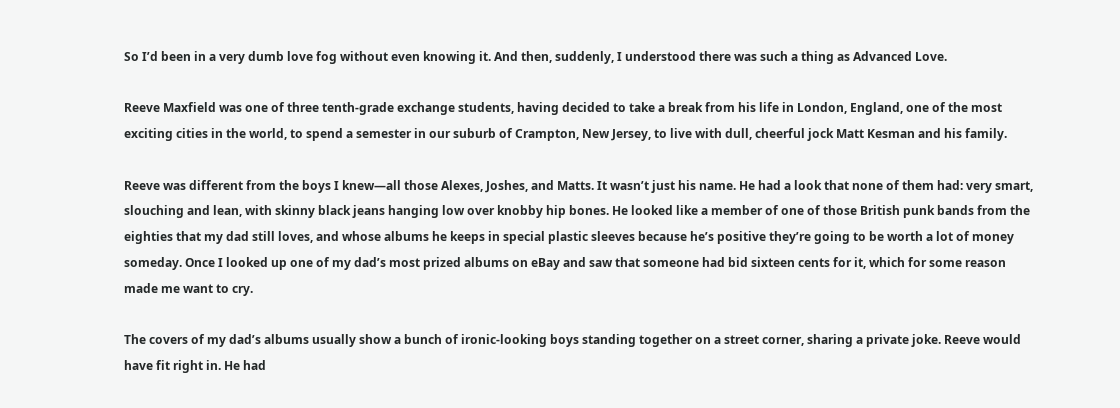So I’d been in a very dumb love fog without even knowing it. And then, suddenly, I understood there was such a thing as Advanced Love.

Reeve Maxfield was one of three tenth-grade exchange students, having decided to take a break from his life in London, England, one of the most exciting cities in the world, to spend a semester in our suburb of Crampton, New Jersey, to live with dull, cheerful jock Matt Kesman and his family.

Reeve was different from the boys I knew—all those Alexes, Joshes, and Matts. It wasn’t just his name. He had a look that none of them had: very smart, slouching and lean, with skinny black jeans hanging low over knobby hip bones. He looked like a member of one of those British punk bands from the eighties that my dad still loves, and whose albums he keeps in special plastic sleeves because he’s positive they’re going to be worth a lot of money someday. Once I looked up one of my dad’s most prized albums on eBay and saw that someone had bid sixteen cents for it, which for some reason made me want to cry.

The covers of my dad’s albums usually show a bunch of ironic-looking boys standing together on a street corner, sharing a private joke. Reeve would have fit right in. He had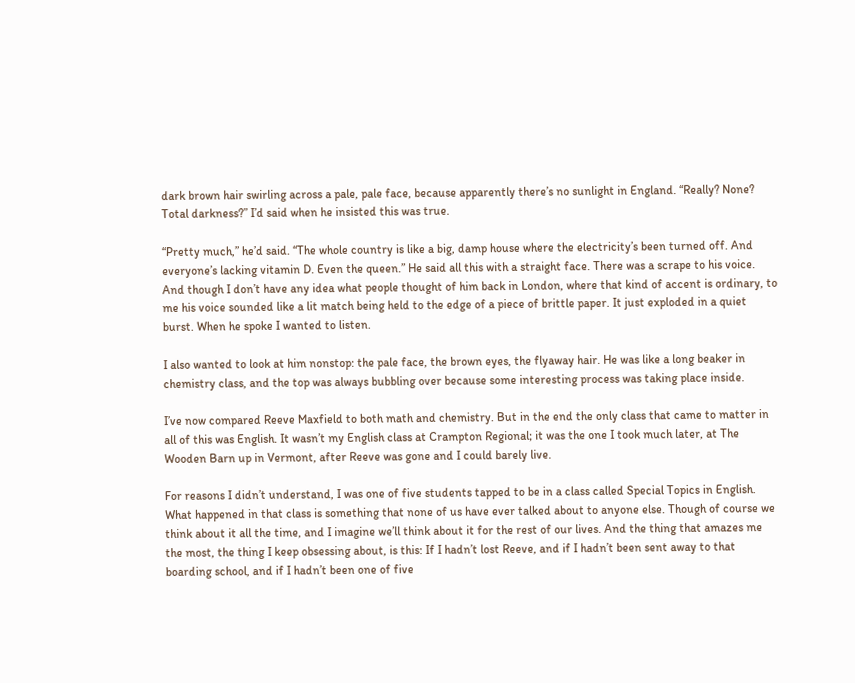dark brown hair swirling across a pale, pale face, because apparently there’s no sunlight in England. “Really? None? Total darkness?” I’d said when he insisted this was true.

“Pretty much,” he’d said. “The whole country is like a big, damp house where the electricity’s been turned off. And everyone’s lacking vitamin D. Even the queen.” He said all this with a straight face. There was a scrape to his voice. And though I don’t have any idea what people thought of him back in London, where that kind of accent is ordinary, to me his voice sounded like a lit match being held to the edge of a piece of brittle paper. It just exploded in a quiet burst. When he spoke I wanted to listen.

I also wanted to look at him nonstop: the pale face, the brown eyes, the flyaway hair. He was like a long beaker in chemistry class, and the top was always bubbling over because some interesting process was taking place inside.

I’ve now compared Reeve Maxfield to both math and chemistry. But in the end the only class that came to matter in all of this was English. It wasn’t my English class at Crampton Regional; it was the one I took much later, at The Wooden Barn up in Vermont, after Reeve was gone and I could barely live.

For reasons I didn’t understand, I was one of five students tapped to be in a class called Special Topics in English. What happened in that class is something that none of us have ever talked about to anyone else. Though of course we think about it all the time, and I imagine we’ll think about it for the rest of our lives. And the thing that amazes me the most, the thing I keep obsessing about, is this: If I hadn’t lost Reeve, and if I hadn’t been sent away to that boarding school, and if I hadn’t been one of five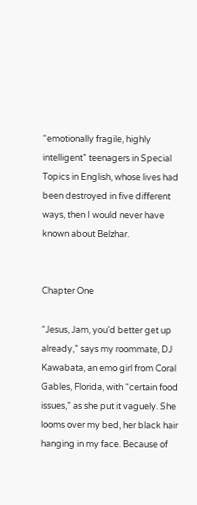“emotionally fragile, highly intelligent” teenagers in Special Topics in English, whose lives had been destroyed in five different ways, then I would never have known about Belzhar.


Chapter One

“Jesus, Jam, you’d better get up already,” says my roommate, DJ Kawabata, an emo girl from Coral Gables, Florida, with “certain food issues,” as she put it vaguely. She looms over my bed, her black hair hanging in my face. Because of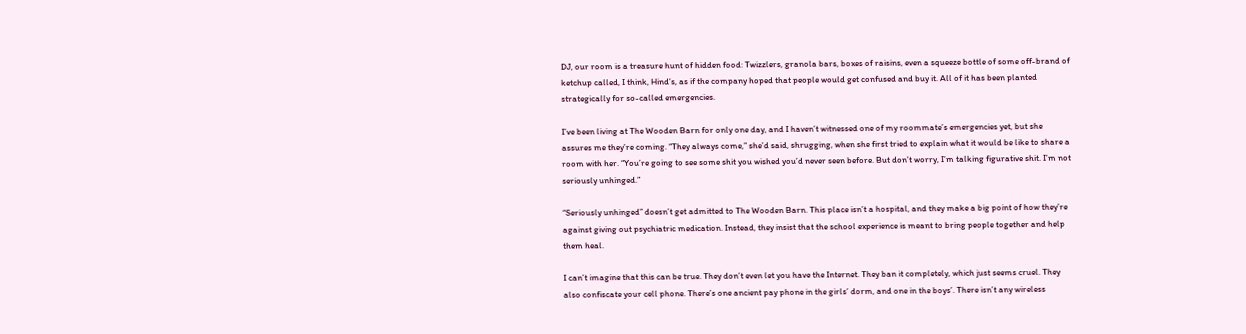DJ, our room is a treasure hunt of hidden food: Twizzlers, granola bars, boxes of raisins, even a squeeze bottle of some off-brand of ketchup called, I think, Hind’s, as if the company hoped that people would get confused and buy it. All of it has been planted strategically for so-called emergencies.

I’ve been living at The Wooden Barn for only one day, and I haven’t witnessed one of my roommate’s emergencies yet, but she assures me they’re coming. “They always come,” she’d said, shrugging, when she first tried to explain what it would be like to share a room with her. “You’re going to see some shit you wished you’d never seen before. But don’t worry, I’m talking figurative shit. I’m not seriously unhinged.”

“Seriously unhinged” doesn’t get admitted to The Wooden Barn. This place isn’t a hospital, and they make a big point of how they’re against giving out psychiatric medication. Instead, they insist that the school experience is meant to bring people together and help them heal.

I can’t imagine that this can be true. They don’t even let you have the Internet. They ban it completely, which just seems cruel. They also confiscate your cell phone. There’s one ancient pay phone in the girls’ dorm, and one in the boys’. There isn’t any wireless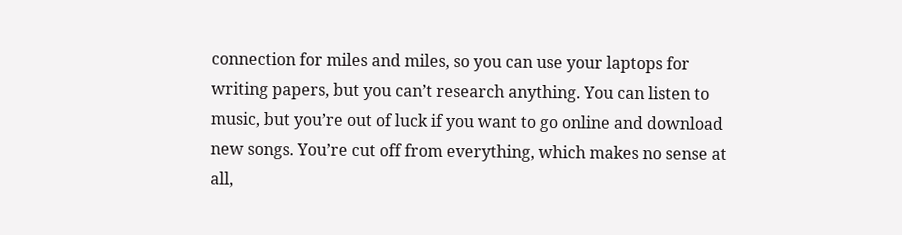connection for miles and miles, so you can use your laptops for writing papers, but you can’t research anything. You can listen to music, but you’re out of luck if you want to go online and download new songs. You’re cut off from everything, which makes no sense at all,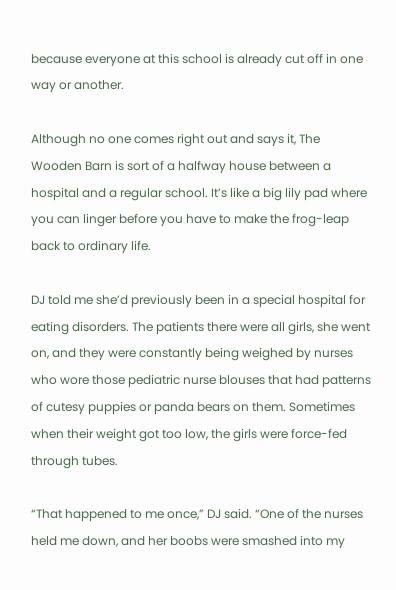because everyone at this school is already cut off in one way or another.

Although no one comes right out and says it, The Wooden Barn is sort of a halfway house between a hospital and a regular school. It’s like a big lily pad where you can linger before you have to make the frog-leap back to ordinary life.

DJ told me she’d previously been in a special hospital for eating disorders. The patients there were all girls, she went on, and they were constantly being weighed by nurses who wore those pediatric nurse blouses that had patterns of cutesy puppies or panda bears on them. Sometimes when their weight got too low, the girls were force-fed through tubes.

“That happened to me once,” DJ said. “One of the nurses held me down, and her boobs were smashed into my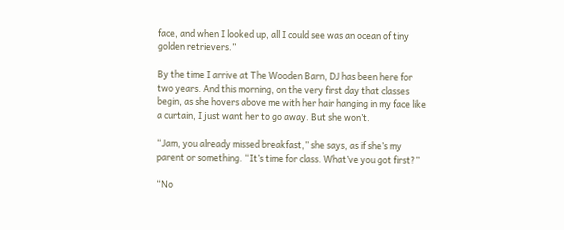face, and when I looked up, all I could see was an ocean of tiny golden retrievers.”

By the time I arrive at The Wooden Barn, DJ has been here for two years. And this morning, on the very first day that classes begin, as she hovers above me with her hair hanging in my face like a curtain, I just want her to go away. But she won’t.

“Jam, you already missed breakfast,” she says, as if she’s my parent or something. “It’s time for class. What’ve you got first?”

“No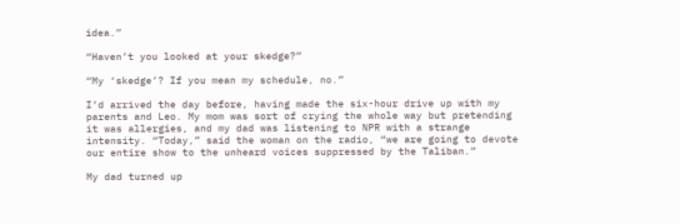idea.”

“Haven’t you looked at your skedge?”

“My ‘skedge’? If you mean my schedule, no.”

I’d arrived the day before, having made the six-hour drive up with my parents and Leo. My mom was sort of crying the whole way but pretending it was allergies, and my dad was listening to NPR with a strange intensity. “Today,” said the woman on the radio, “we are going to devote our entire show to the unheard voices suppressed by the Taliban.”

My dad turned up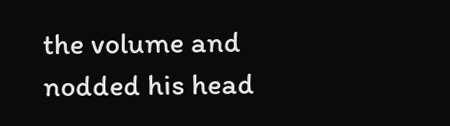the volume and nodded his head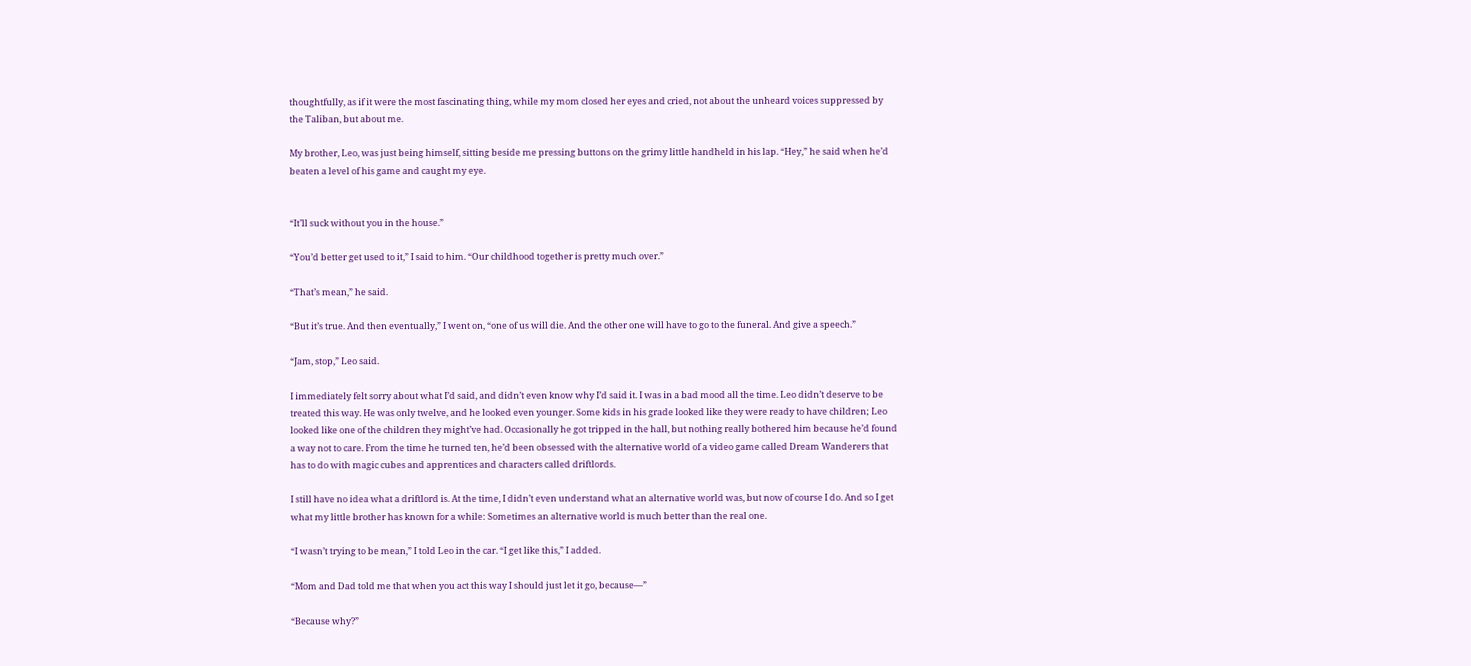thoughtfully, as if it were the most fascinating thing, while my mom closed her eyes and cried, not about the unheard voices suppressed by the Taliban, but about me.

My brother, Leo, was just being himself, sitting beside me pressing buttons on the grimy little handheld in his lap. “Hey,” he said when he’d beaten a level of his game and caught my eye.


“It’ll suck without you in the house.”

“You’d better get used to it,” I said to him. “Our childhood together is pretty much over.”

“That’s mean,” he said.

“But it’s true. And then eventually,” I went on, “one of us will die. And the other one will have to go to the funeral. And give a speech.”

“Jam, stop,” Leo said.

I immediately felt sorry about what I’d said, and didn’t even know why I’d said it. I was in a bad mood all the time. Leo didn’t deserve to be treated this way. He was only twelve, and he looked even younger. Some kids in his grade looked like they were ready to have children; Leo looked like one of the children they might’ve had. Occasionally he got tripped in the hall, but nothing really bothered him because he’d found a way not to care. From the time he turned ten, he’d been obsessed with the alternative world of a video game called Dream Wanderers that has to do with magic cubes and apprentices and characters called driftlords.

I still have no idea what a driftlord is. At the time, I didn’t even understand what an alternative world was, but now of course I do. And so I get what my little brother has known for a while: Sometimes an alternative world is much better than the real one.

“I wasn’t trying to be mean,” I told Leo in the car. “I get like this,” I added.

“Mom and Dad told me that when you act this way I should just let it go, because—”

“Because why?”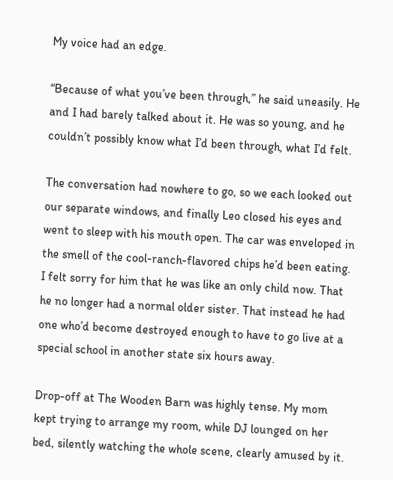My voice had an edge.

“Because of what you’ve been through,” he said uneasily. He and I had barely talked about it. He was so young, and he couldn’t possibly know what I’d been through, what I’d felt.

The conversation had nowhere to go, so we each looked out our separate windows, and finally Leo closed his eyes and went to sleep with his mouth open. The car was enveloped in the smell of the cool-ranch-flavored chips he’d been eating. I felt sorry for him that he was like an only child now. That he no longer had a normal older sister. That instead he had one who’d become destroyed enough to have to go live at a special school in another state six hours away.

Drop-off at The Wooden Barn was highly tense. My mom kept trying to arrange my room, while DJ lounged on her bed, silently watching the whole scene, clearly amused by it.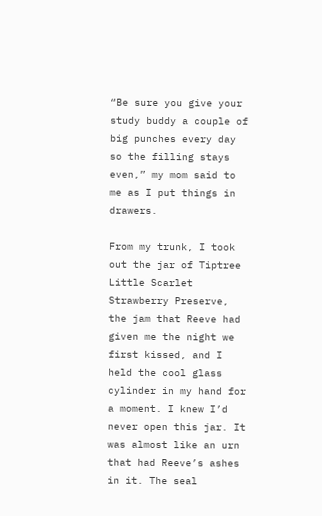“Be sure you give your study buddy a couple of big punches every day so the filling stays even,” my mom said to me as I put things in drawers.

From my trunk, I took out the jar of Tiptree Little Scarlet Strawberry Preserve, the jam that Reeve had given me the night we first kissed, and I held the cool glass cylinder in my hand for a moment. I knew I’d never open this jar. It was almost like an urn that had Reeve’s ashes in it. The seal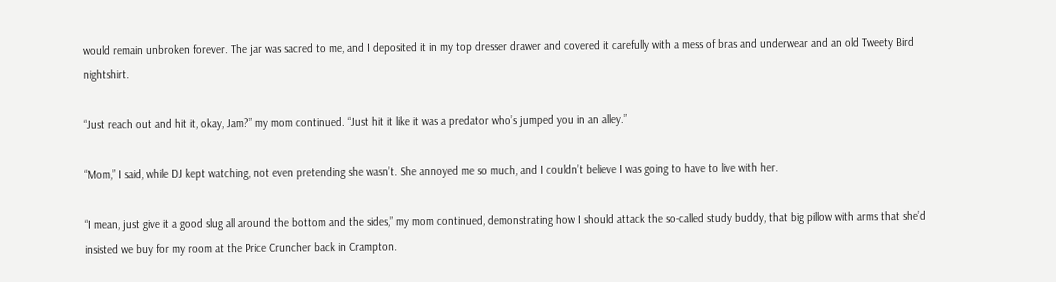would remain unbroken forever. The jar was sacred to me, and I deposited it in my top dresser drawer and covered it carefully with a mess of bras and underwear and an old Tweety Bird nightshirt.

“Just reach out and hit it, okay, Jam?” my mom continued. “Just hit it like it was a predator who’s jumped you in an alley.”

“Mom,” I said, while DJ kept watching, not even pretending she wasn’t. She annoyed me so much, and I couldn’t believe I was going to have to live with her.

“I mean, just give it a good slug all around the bottom and the sides,” my mom continued, demonstrating how I should attack the so-called study buddy, that big pillow with arms that she’d insisted we buy for my room at the Price Cruncher back in Crampton.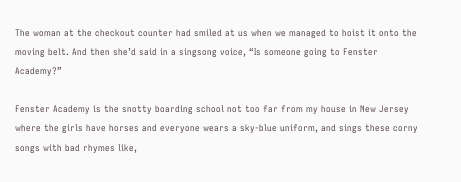The woman at the checkout counter had smiled at us when we managed to hoist it onto the moving belt. And then she’d said in a singsong voice, “Is someone going to Fenster Academy?”

Fenster Academy is the snotty boarding school not too far from my house in New Jersey where the girls have horses and everyone wears a sky-blue uniform, and sings these corny songs with bad rhymes like,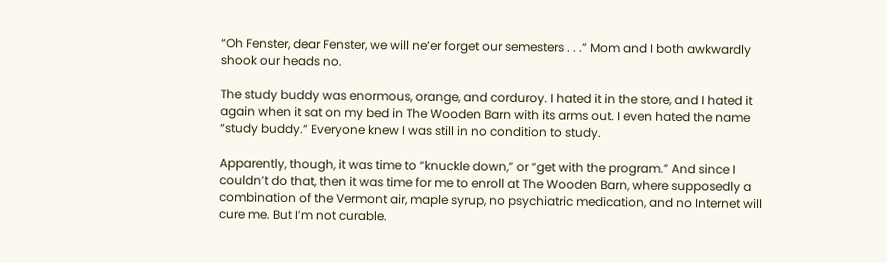“Oh Fenster, dear Fenster, we will ne’er forget our semesters . . .” Mom and I both awkwardly shook our heads no.

The study buddy was enormous, orange, and corduroy. I hated it in the store, and I hated it again when it sat on my bed in The Wooden Barn with its arms out. I even hated the name “study buddy.” Everyone knew I was still in no condition to study.

Apparently, though, it was time to “knuckle down,” or “get with the program.” And since I couldn’t do that, then it was time for me to enroll at The Wooden Barn, where supposedly a combination of the Vermont air, maple syrup, no psychiatric medication, and no Internet will cure me. But I’m not curable.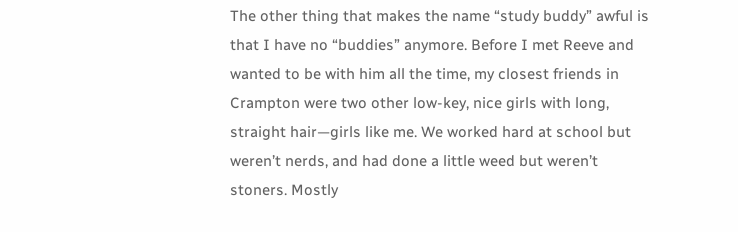The other thing that makes the name “study buddy” awful is that I have no “buddies” anymore. Before I met Reeve and wanted to be with him all the time, my closest friends in Crampton were two other low-key, nice girls with long, straight hair—girls like me. We worked hard at school but weren’t nerds, and had done a little weed but weren’t stoners. Mostly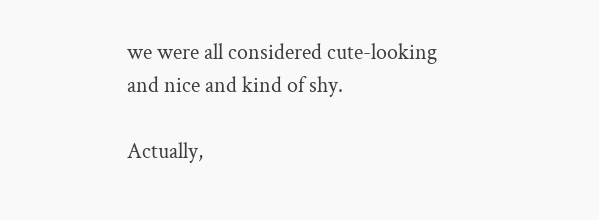we were all considered cute-looking and nice and kind of shy.

Actually,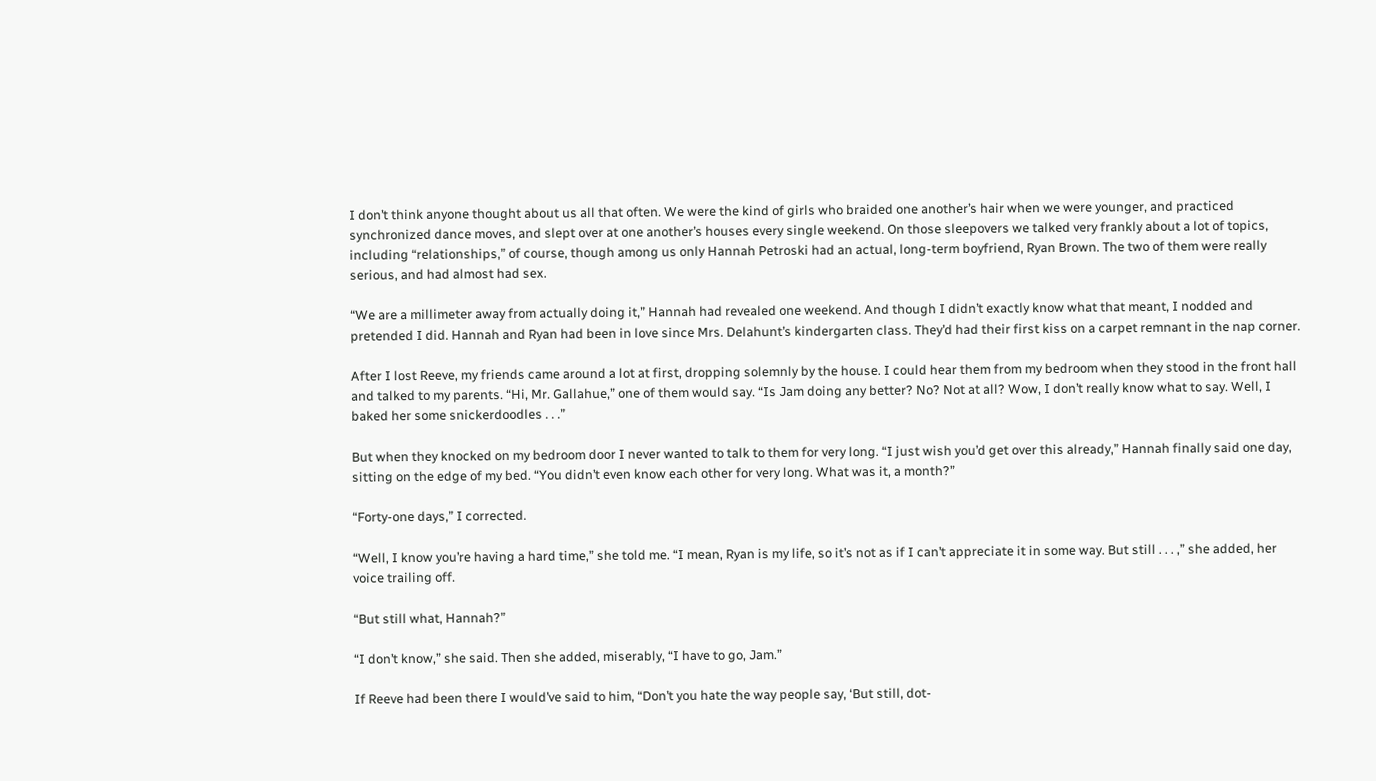I don’t think anyone thought about us all that often. We were the kind of girls who braided one another’s hair when we were younger, and practiced synchronized dance moves, and slept over at one another’s houses every single weekend. On those sleepovers we talked very frankly about a lot of topics, including “relationships,” of course, though among us only Hannah Petroski had an actual, long-term boyfriend, Ryan Brown. The two of them were really serious, and had almost had sex.

“We are a millimeter away from actually doing it,” Hannah had revealed one weekend. And though I didn’t exactly know what that meant, I nodded and pretended I did. Hannah and Ryan had been in love since Mrs. Delahunt’s kindergarten class. They’d had their first kiss on a carpet remnant in the nap corner.

After I lost Reeve, my friends came around a lot at first, dropping solemnly by the house. I could hear them from my bedroom when they stood in the front hall and talked to my parents. “Hi, Mr. Gallahue,” one of them would say. “Is Jam doing any better? No? Not at all? Wow, I don’t really know what to say. Well, I baked her some snickerdoodles . . .”

But when they knocked on my bedroom door I never wanted to talk to them for very long. “I just wish you’d get over this already,” Hannah finally said one day, sitting on the edge of my bed. “You didn’t even know each other for very long. What was it, a month?”

“Forty-one days,” I corrected.

“Well, I know you’re having a hard time,” she told me. “I mean, Ryan is my life, so it’s not as if I can’t appreciate it in some way. But still . . . ,” she added, her voice trailing off.

“But still what, Hannah?”

“I don’t know,” she said. Then she added, miserably, “I have to go, Jam.”

If Reeve had been there I would’ve said to him, “Don’t you hate the way people say, ‘But still, dot-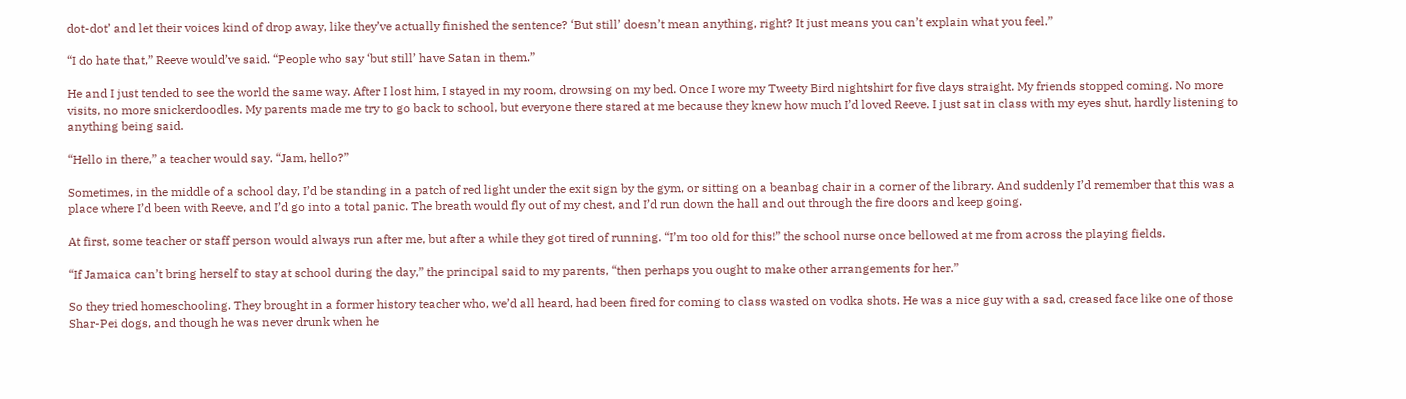dot-dot’ and let their voices kind of drop away, like they’ve actually finished the sentence? ‘But still’ doesn’t mean anything, right? It just means you can’t explain what you feel.”

“I do hate that,” Reeve would’ve said. “People who say ‘but still’ have Satan in them.”

He and I just tended to see the world the same way. After I lost him, I stayed in my room, drowsing on my bed. Once I wore my Tweety Bird nightshirt for five days straight. My friends stopped coming. No more visits, no more snickerdoodles. My parents made me try to go back to school, but everyone there stared at me because they knew how much I’d loved Reeve. I just sat in class with my eyes shut, hardly listening to anything being said.

“Hello in there,” a teacher would say. “Jam, hello?”

Sometimes, in the middle of a school day, I’d be standing in a patch of red light under the exit sign by the gym, or sitting on a beanbag chair in a corner of the library. And suddenly I’d remember that this was a place where I’d been with Reeve, and I’d go into a total panic. The breath would fly out of my chest, and I’d run down the hall and out through the fire doors and keep going.

At first, some teacher or staff person would always run after me, but after a while they got tired of running. “I’m too old for this!” the school nurse once bellowed at me from across the playing fields.

“If Jamaica can’t bring herself to stay at school during the day,” the principal said to my parents, “then perhaps you ought to make other arrangements for her.”

So they tried homeschooling. They brought in a former history teacher who, we’d all heard, had been fired for coming to class wasted on vodka shots. He was a nice guy with a sad, creased face like one of those Shar-Pei dogs, and though he was never drunk when he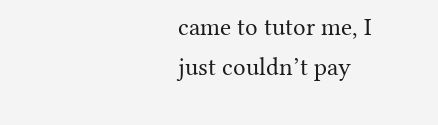came to tutor me, I just couldn’t pay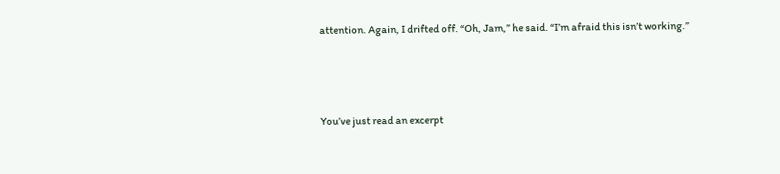attention. Again, I drifted off. “Oh, Jam,” he said. “I’m afraid this isn’t working.”



You’ve just read an excerpt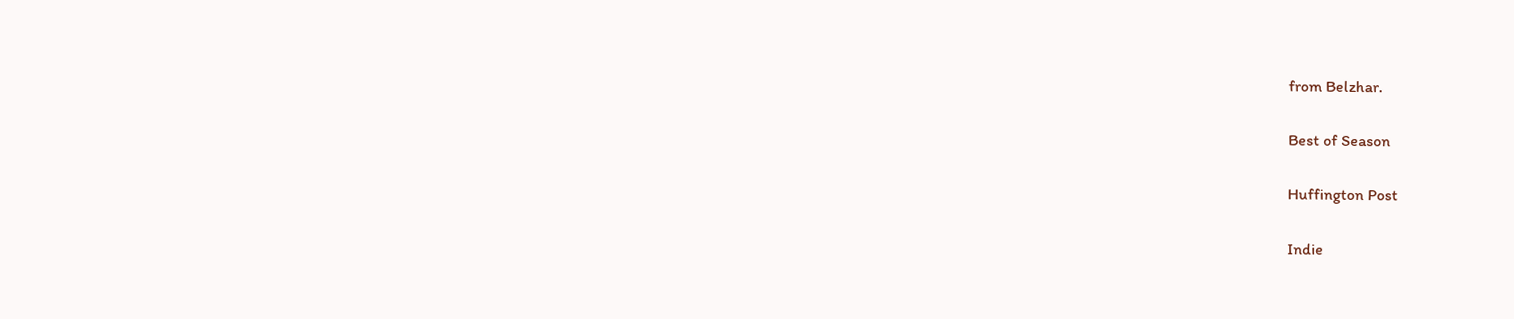from Belzhar.

Best of Season

Huffington Post

Indie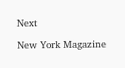Next

New York Magazine